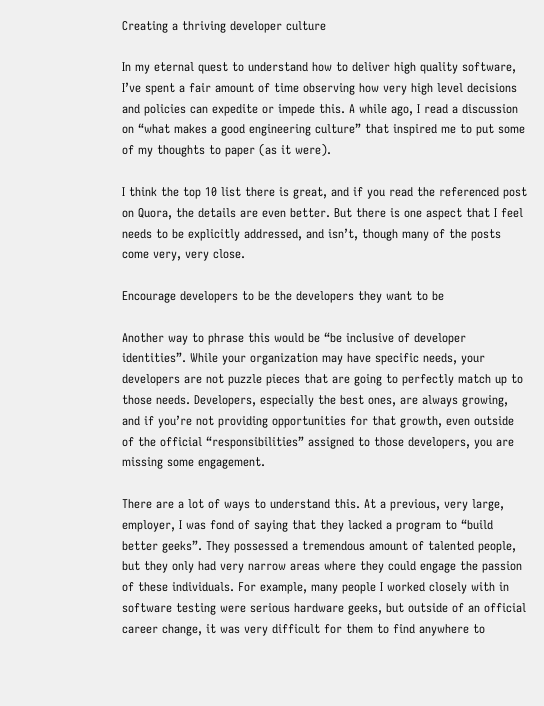Creating a thriving developer culture

In my eternal quest to understand how to deliver high quality software, I’ve spent a fair amount of time observing how very high level decisions and policies can expedite or impede this. A while ago, I read a discussion on “what makes a good engineering culture” that inspired me to put some of my thoughts to paper (as it were).

I think the top 10 list there is great, and if you read the referenced post on Quora, the details are even better. But there is one aspect that I feel needs to be explicitly addressed, and isn’t, though many of the posts come very, very close.

Encourage developers to be the developers they want to be

Another way to phrase this would be “be inclusive of developer identities”. While your organization may have specific needs, your developers are not puzzle pieces that are going to perfectly match up to those needs. Developers, especially the best ones, are always growing, and if you’re not providing opportunities for that growth, even outside of the official “responsibilities” assigned to those developers, you are missing some engagement.

There are a lot of ways to understand this. At a previous, very large, employer, I was fond of saying that they lacked a program to “build better geeks”. They possessed a tremendous amount of talented people, but they only had very narrow areas where they could engage the passion of these individuals. For example, many people I worked closely with in software testing were serious hardware geeks, but outside of an official career change, it was very difficult for them to find anywhere to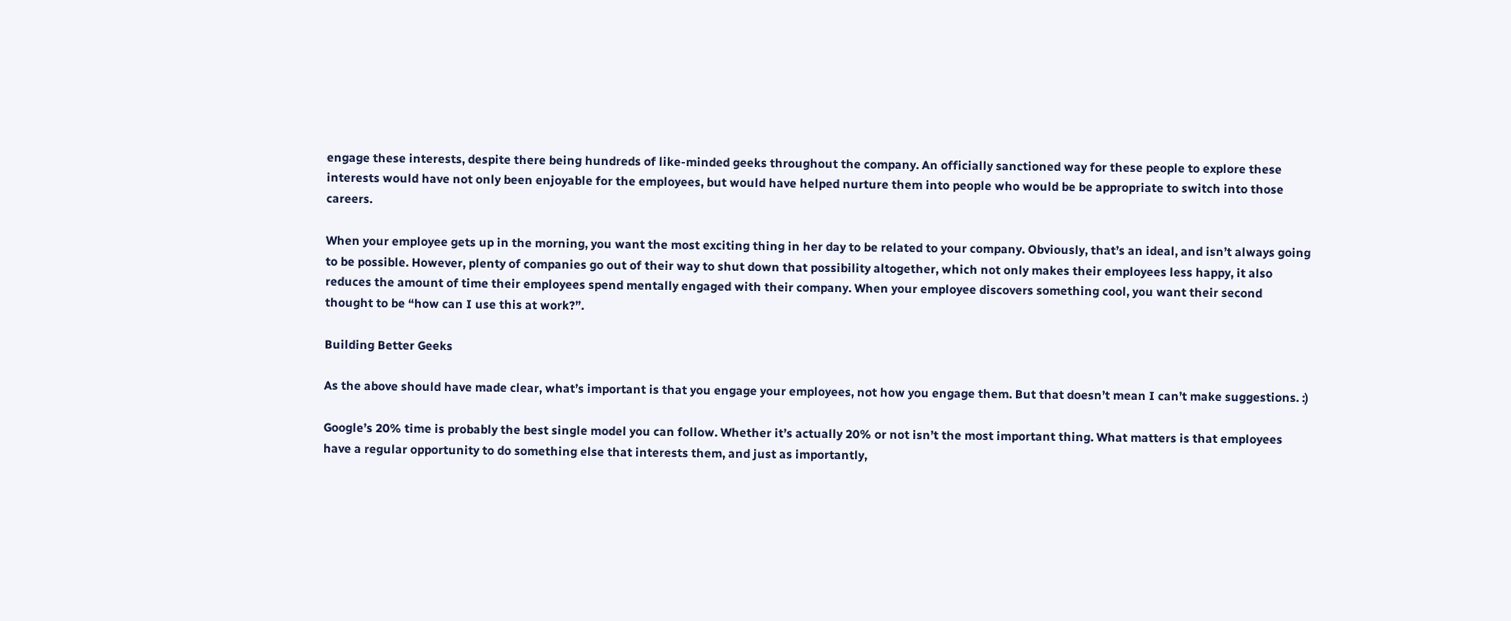engage these interests, despite there being hundreds of like-minded geeks throughout the company. An officially sanctioned way for these people to explore these interests would have not only been enjoyable for the employees, but would have helped nurture them into people who would be be appropriate to switch into those careers.

When your employee gets up in the morning, you want the most exciting thing in her day to be related to your company. Obviously, that’s an ideal, and isn’t always going to be possible. However, plenty of companies go out of their way to shut down that possibility altogether, which not only makes their employees less happy, it also reduces the amount of time their employees spend mentally engaged with their company. When your employee discovers something cool, you want their second thought to be “how can I use this at work?”.

Building Better Geeks

As the above should have made clear, what’s important is that you engage your employees, not how you engage them. But that doesn’t mean I can’t make suggestions. :)

Google’s 20% time is probably the best single model you can follow. Whether it’s actually 20% or not isn’t the most important thing. What matters is that employees have a regular opportunity to do something else that interests them, and just as importantly,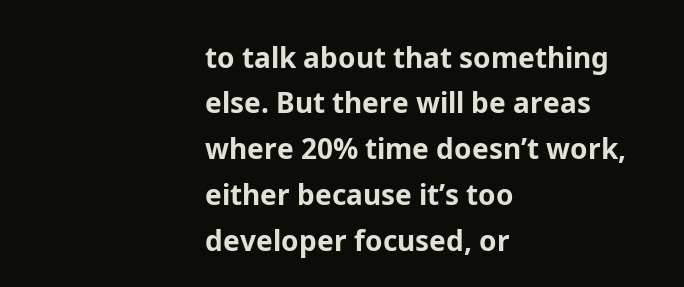to talk about that something else. But there will be areas where 20% time doesn’t work, either because it’s too developer focused, or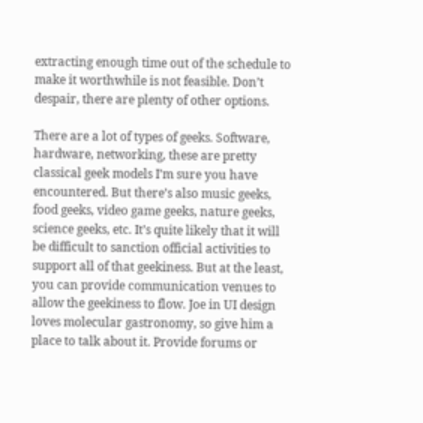extracting enough time out of the schedule to make it worthwhile is not feasible. Don’t despair, there are plenty of other options.

There are a lot of types of geeks. Software, hardware, networking, these are pretty classical geek models I’m sure you have encountered. But there’s also music geeks, food geeks, video game geeks, nature geeks, science geeks, etc. It’s quite likely that it will be difficult to sanction official activities to support all of that geekiness. But at the least, you can provide communication venues to allow the geekiness to flow. Joe in UI design loves molecular gastronomy, so give him a place to talk about it. Provide forums or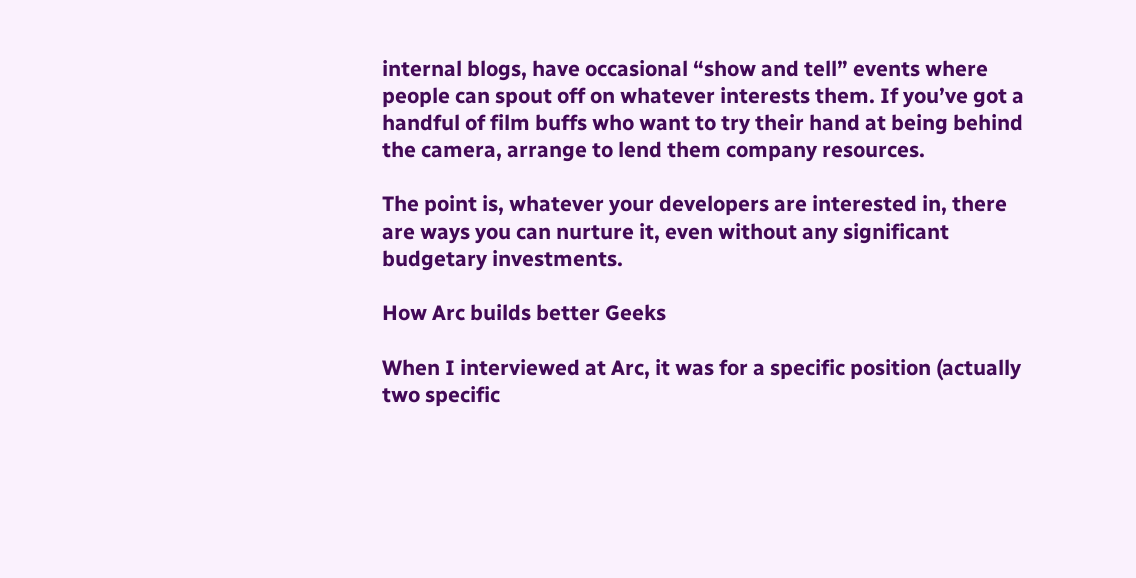internal blogs, have occasional “show and tell” events where people can spout off on whatever interests them. If you’ve got a handful of film buffs who want to try their hand at being behind the camera, arrange to lend them company resources.

The point is, whatever your developers are interested in, there are ways you can nurture it, even without any significant budgetary investments.

How Arc builds better Geeks

When I interviewed at Arc, it was for a specific position (actually two specific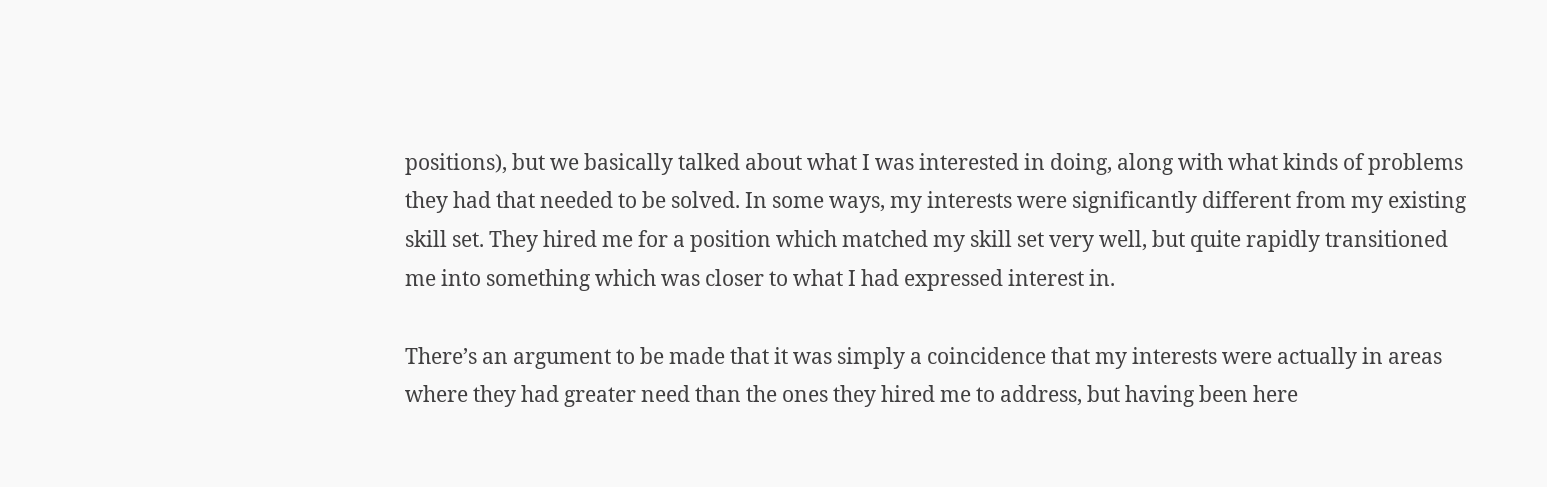positions), but we basically talked about what I was interested in doing, along with what kinds of problems they had that needed to be solved. In some ways, my interests were significantly different from my existing skill set. They hired me for a position which matched my skill set very well, but quite rapidly transitioned me into something which was closer to what I had expressed interest in.

There’s an argument to be made that it was simply a coincidence that my interests were actually in areas where they had greater need than the ones they hired me to address, but having been here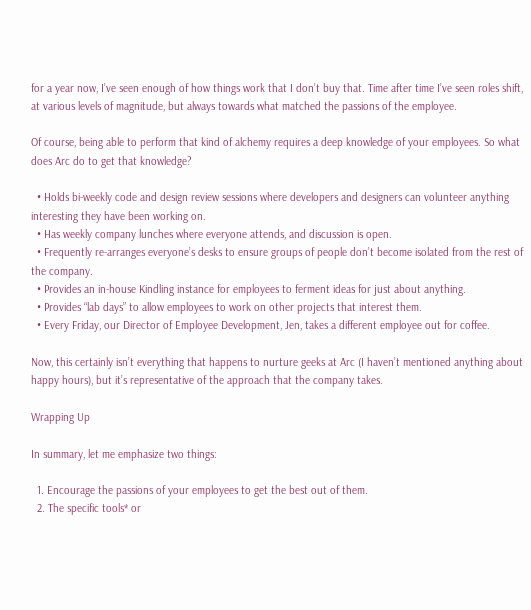for a year now, I’ve seen enough of how things work that I don’t buy that. Time after time I’ve seen roles shift, at various levels of magnitude, but always towards what matched the passions of the employee.

Of course, being able to perform that kind of alchemy requires a deep knowledge of your employees. So what does Arc do to get that knowledge?

  • Holds bi-weekly code and design review sessions where developers and designers can volunteer anything interesting they have been working on.
  • Has weekly company lunches where everyone attends, and discussion is open.
  • Frequently re-arranges everyone’s desks to ensure groups of people don’t become isolated from the rest of the company.
  • Provides an in-house Kindling instance for employees to ferment ideas for just about anything.
  • Provides “lab days” to allow employees to work on other projects that interest them.
  • Every Friday, our Director of Employee Development, Jen, takes a different employee out for coffee.

Now, this certainly isn’t everything that happens to nurture geeks at Arc (I haven’t mentioned anything about happy hours), but it’s representative of the approach that the company takes.

Wrapping Up

In summary, let me emphasize two things:

  1. Encourage the passions of your employees to get the best out of them.
  2. The specific tools* or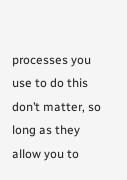processes you use to do this don’t matter, so long as they allow you to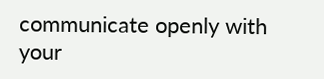communicate openly with your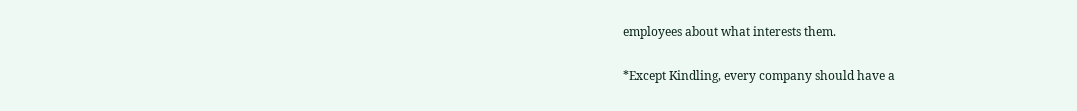employees about what interests them.

*Except Kindling, every company should have a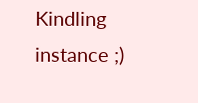Kindling instance ;)